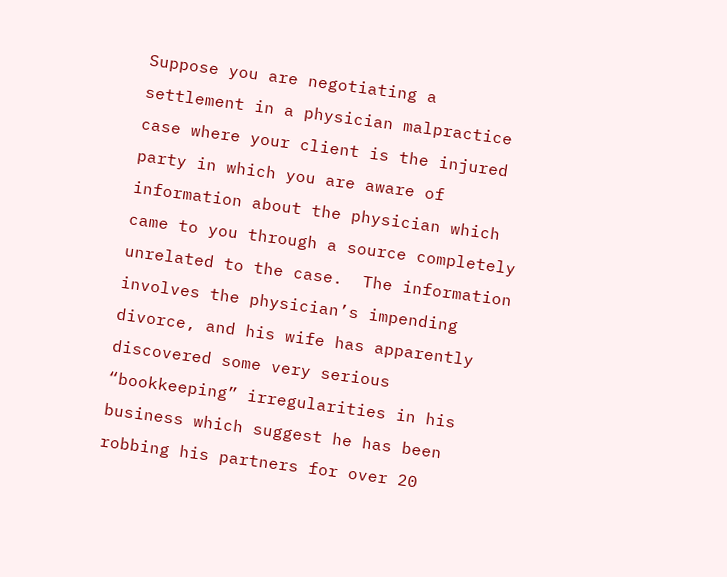Suppose you are negotiating a settlement in a physician malpractice case where your client is the injured party in which you are aware of information about the physician which came to you through a source completely unrelated to the case.  The information involves the physician’s impending divorce, and his wife has apparently discovered some very serious “bookkeeping” irregularities in his business which suggest he has been robbing his partners for over 20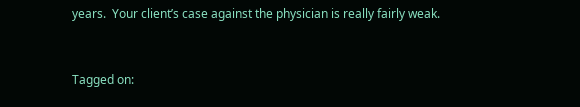years.  Your client’s case against the physician is really fairly weak.


Tagged on: